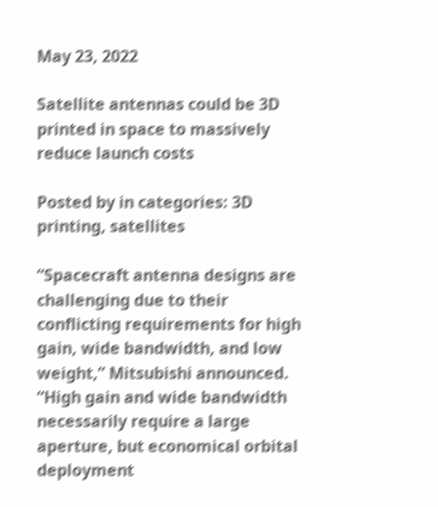May 23, 2022

Satellite antennas could be 3D printed in space to massively reduce launch costs

Posted by in categories: 3D printing, satellites

“Spacecraft antenna designs are challenging due to their conflicting requirements for high gain, wide bandwidth, and low weight,” Mitsubishi announced. “High gain and wide bandwidth necessarily require a large aperture, but economical orbital deployment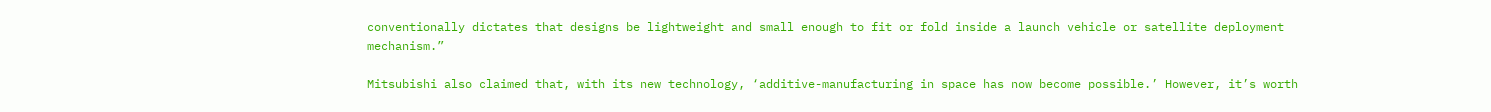conventionally dictates that designs be lightweight and small enough to fit or fold inside a launch vehicle or satellite deployment mechanism.”

Mitsubishi also claimed that, with its new technology, ‘additive-manufacturing in space has now become possible.’ However, it’s worth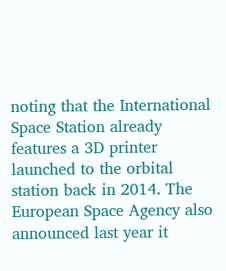noting that the International Space Station already features a 3D printer launched to the orbital station back in 2014. The European Space Agency also announced last year it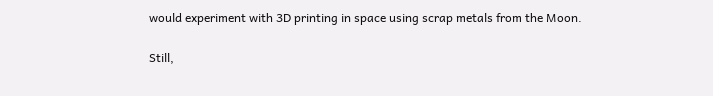would experiment with 3D printing in space using scrap metals from the Moon.

Still,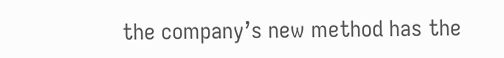the company’s new method has the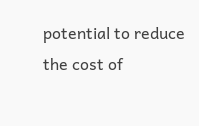potential to reduce the cost of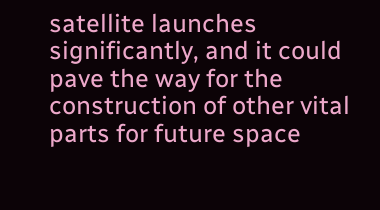satellite launches significantly, and it could pave the way for the construction of other vital parts for future space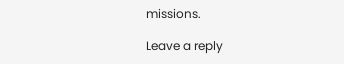missions.

Leave a reply